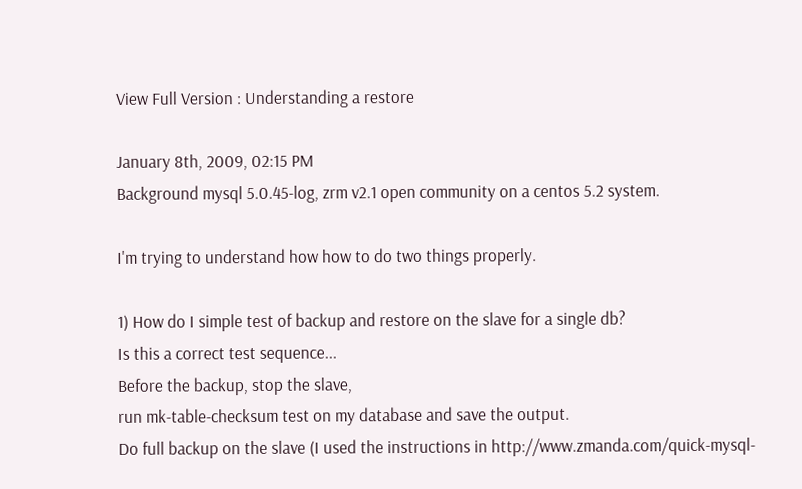View Full Version : Understanding a restore

January 8th, 2009, 02:15 PM
Background mysql 5.0.45-log, zrm v2.1 open community on a centos 5.2 system.

I'm trying to understand how how to do two things properly.

1) How do I simple test of backup and restore on the slave for a single db?
Is this a correct test sequence...
Before the backup, stop the slave,
run mk-table-checksum test on my database and save the output.
Do full backup on the slave (I used the instructions in http://www.zmanda.com/quick-mysql-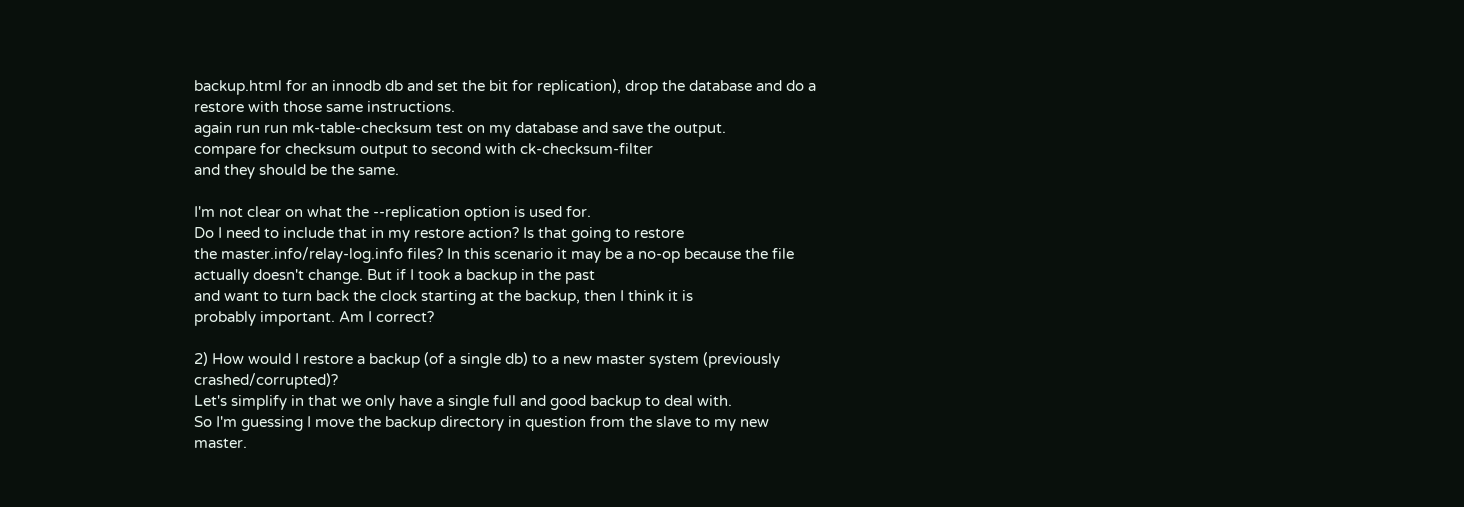backup.html for an innodb db and set the bit for replication), drop the database and do a restore with those same instructions.
again run run mk-table-checksum test on my database and save the output.
compare for checksum output to second with ck-checksum-filter
and they should be the same.

I'm not clear on what the --replication option is used for.
Do I need to include that in my restore action? Is that going to restore
the master.info/relay-log.info files? In this scenario it may be a no-op because the file actually doesn't change. But if I took a backup in the past
and want to turn back the clock starting at the backup, then I think it is
probably important. Am I correct?

2) How would I restore a backup (of a single db) to a new master system (previously crashed/corrupted)?
Let's simplify in that we only have a single full and good backup to deal with.
So I'm guessing I move the backup directory in question from the slave to my new master.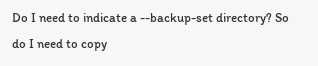Do I need to indicate a --backup-set directory? So do I need to copy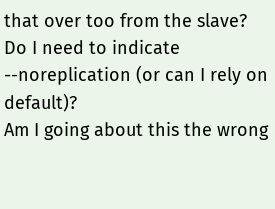that over too from the slave?
Do I need to indicate --noreplication (or can I rely on default)?
Am I going about this the wrong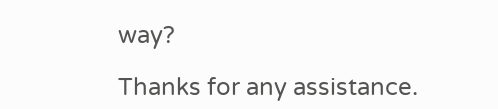way?

Thanks for any assistance.